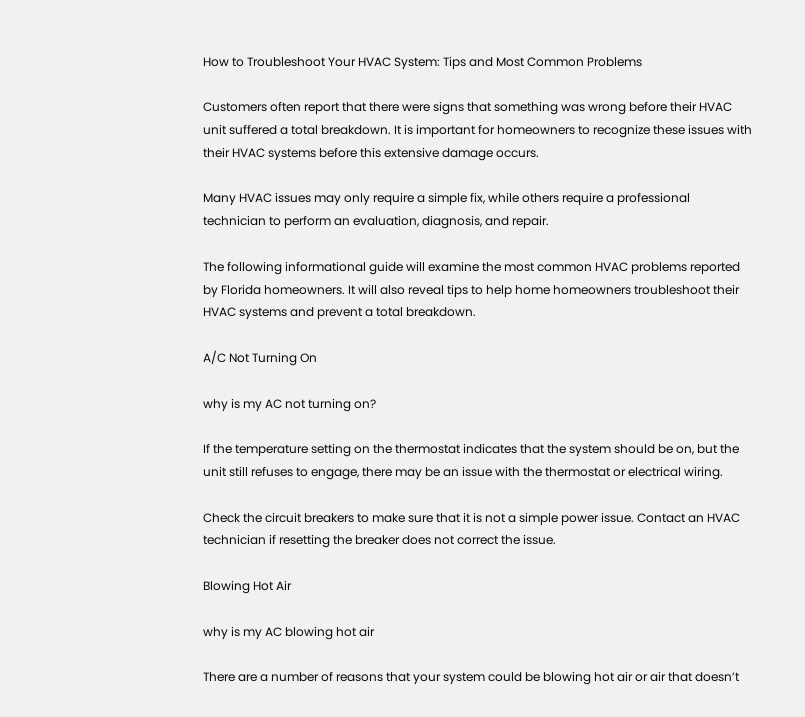How to Troubleshoot Your HVAC System: Tips and Most Common Problems

Customers often report that there were signs that something was wrong before their HVAC unit suffered a total breakdown. It is important for homeowners to recognize these issues with their HVAC systems before this extensive damage occurs.

Many HVAC issues may only require a simple fix, while others require a professional technician to perform an evaluation, diagnosis, and repair.

The following informational guide will examine the most common HVAC problems reported by Florida homeowners. It will also reveal tips to help home homeowners troubleshoot their HVAC systems and prevent a total breakdown.

A/C Not Turning On

why is my AC not turning on?

If the temperature setting on the thermostat indicates that the system should be on, but the unit still refuses to engage, there may be an issue with the thermostat or electrical wiring.

Check the circuit breakers to make sure that it is not a simple power issue. Contact an HVAC technician if resetting the breaker does not correct the issue.

Blowing Hot Air

why is my AC blowing hot air

There are a number of reasons that your system could be blowing hot air or air that doesn’t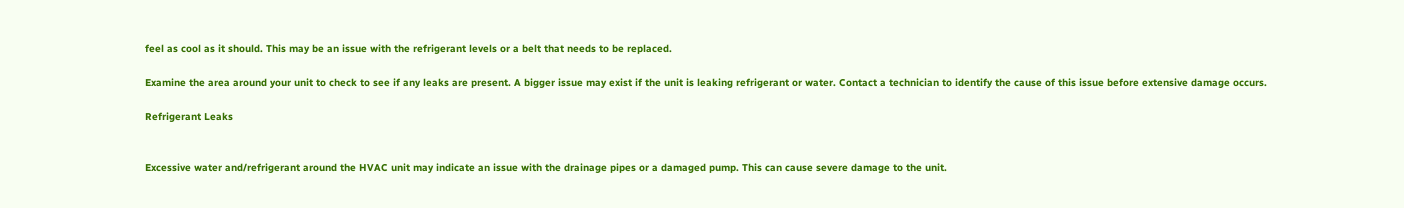feel as cool as it should. This may be an issue with the refrigerant levels or a belt that needs to be replaced.

Examine the area around your unit to check to see if any leaks are present. A bigger issue may exist if the unit is leaking refrigerant or water. Contact a technician to identify the cause of this issue before extensive damage occurs.

Refrigerant Leaks


Excessive water and/refrigerant around the HVAC unit may indicate an issue with the drainage pipes or a damaged pump. This can cause severe damage to the unit.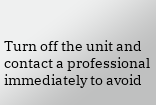Turn off the unit and contact a professional immediately to avoid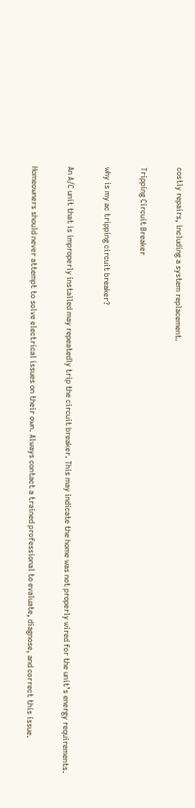costly repairs, including a system replacement.

Tripping Circuit Breaker

why is my ac tripping circuit breaker?

An A/C unit that is improperly installed may repeatedly trip the circuit breaker. This may indicate the home was not properly wired for the unit’s energy requirements.

Homeowners should never attempt to solve electrical issues on their own. Always contact a trained professional to evaluate, diagnose, and correct this issue.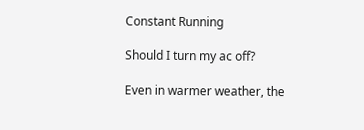Constant Running

Should I turn my ac off?

Even in warmer weather, the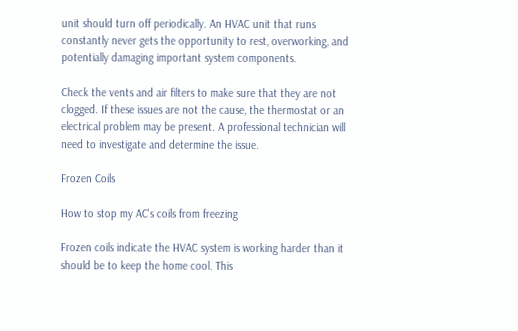unit should turn off periodically. An HVAC unit that runs constantly never gets the opportunity to rest, overworking, and potentially damaging important system components.

Check the vents and air filters to make sure that they are not clogged. If these issues are not the cause, the thermostat or an electrical problem may be present. A professional technician will need to investigate and determine the issue.

Frozen Coils

How to stop my AC's coils from freezing

Frozen coils indicate the HVAC system is working harder than it should be to keep the home cool. This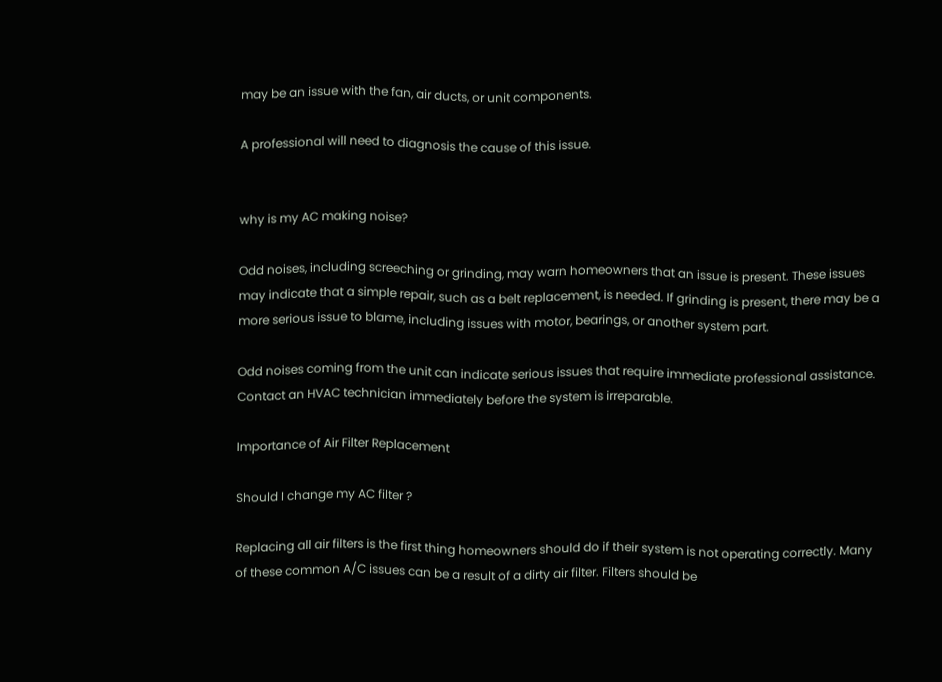may be an issue with the fan, air ducts, or unit components.

A professional will need to diagnosis the cause of this issue.


why is my AC making noise?

Odd noises, including screeching or grinding, may warn homeowners that an issue is present. These issues may indicate that a simple repair, such as a belt replacement, is needed. If grinding is present, there may be a more serious issue to blame, including issues with motor, bearings, or another system part.

Odd noises coming from the unit can indicate serious issues that require immediate professional assistance. Contact an HVAC technician immediately before the system is irreparable.

Importance of Air Filter Replacement

Should I change my AC filter ?

Replacing all air filters is the first thing homeowners should do if their system is not operating correctly. Many of these common A/C issues can be a result of a dirty air filter. Filters should be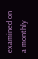examined on a monthly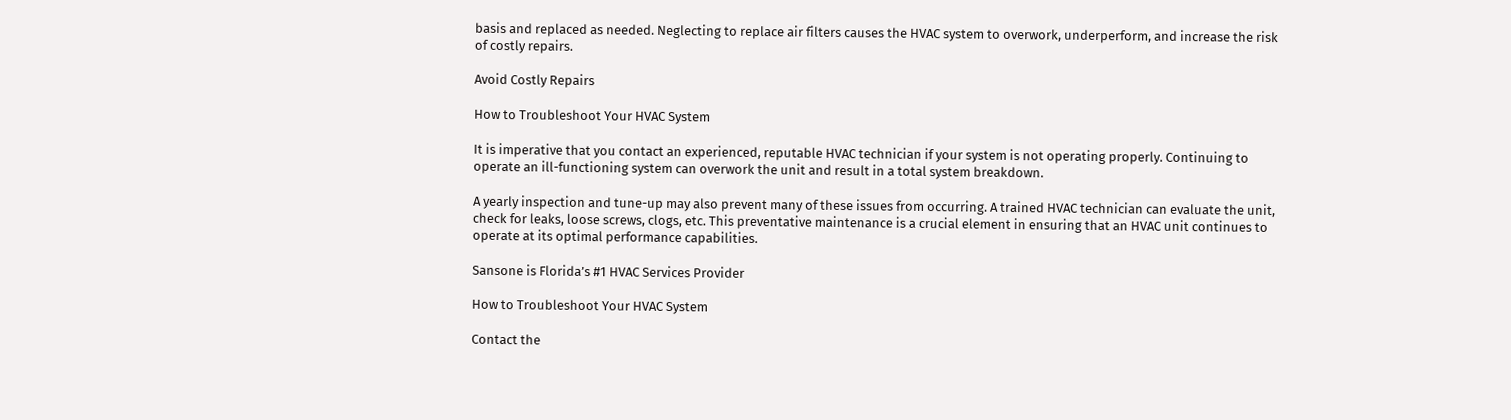basis and replaced as needed. Neglecting to replace air filters causes the HVAC system to overwork, underperform, and increase the risk of costly repairs.

Avoid Costly Repairs

How to Troubleshoot Your HVAC System

It is imperative that you contact an experienced, reputable HVAC technician if your system is not operating properly. Continuing to operate an ill-functioning system can overwork the unit and result in a total system breakdown.

A yearly inspection and tune-up may also prevent many of these issues from occurring. A trained HVAC technician can evaluate the unit, check for leaks, loose screws, clogs, etc. This preventative maintenance is a crucial element in ensuring that an HVAC unit continues to operate at its optimal performance capabilities.

Sansone is Florida’s #1 HVAC Services Provider

How to Troubleshoot Your HVAC System

Contact the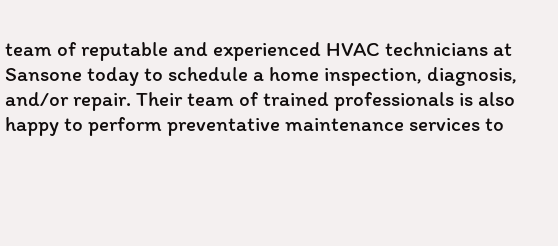team of reputable and experienced HVAC technicians at Sansone today to schedule a home inspection, diagnosis, and/or repair. Their team of trained professionals is also happy to perform preventative maintenance services to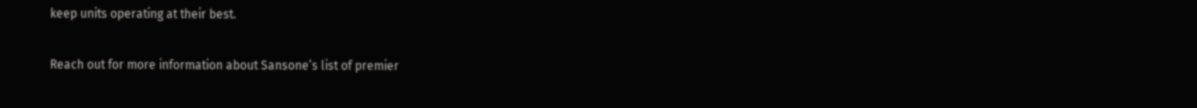keep units operating at their best.

Reach out for more information about Sansone’s list of premier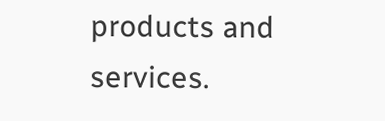products and services.